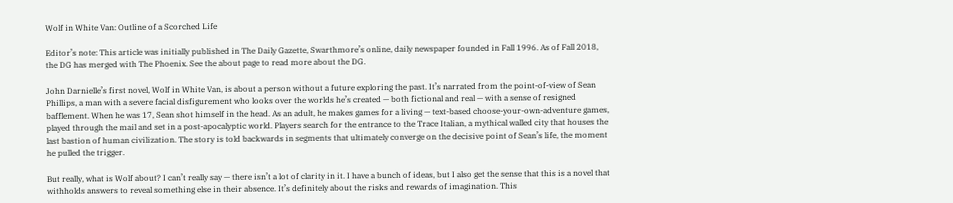Wolf in White Van: Outline of a Scorched Life

Editor’s note: This article was initially published in The Daily Gazette, Swarthmore’s online, daily newspaper founded in Fall 1996. As of Fall 2018, the DG has merged with The Phoenix. See the about page to read more about the DG.

John Darnielle’s first novel, Wolf in White Van, is about a person without a future exploring the past. It’s narrated from the point-of-view of Sean Phillips, a man with a severe facial disfigurement who looks over the worlds he’s created — both fictional and real — with a sense of resigned bafflement. When he was 17, Sean shot himself in the head. As an adult, he makes games for a living — text-based choose-your-own-adventure games, played through the mail and set in a post-apocalyptic world. Players search for the entrance to the Trace Italian, a mythical walled city that houses the last bastion of human civilization. The story is told backwards in segments that ultimately converge on the decisive point of Sean’s life, the moment he pulled the trigger.

But really, what is Wolf about? I can’t really say — there isn’t a lot of clarity in it. I have a bunch of ideas, but I also get the sense that this is a novel that withholds answers to reveal something else in their absence. It’s definitely about the risks and rewards of imagination. This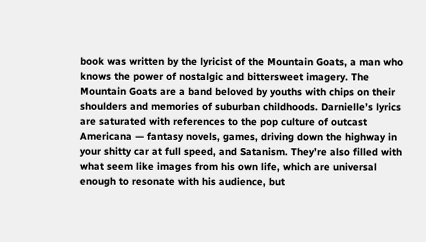book was written by the lyricist of the Mountain Goats, a man who knows the power of nostalgic and bittersweet imagery. The Mountain Goats are a band beloved by youths with chips on their shoulders and memories of suburban childhoods. Darnielle’s lyrics are saturated with references to the pop culture of outcast Americana — fantasy novels, games, driving down the highway in your shitty car at full speed, and Satanism. They’re also filled with what seem like images from his own life, which are universal enough to resonate with his audience, but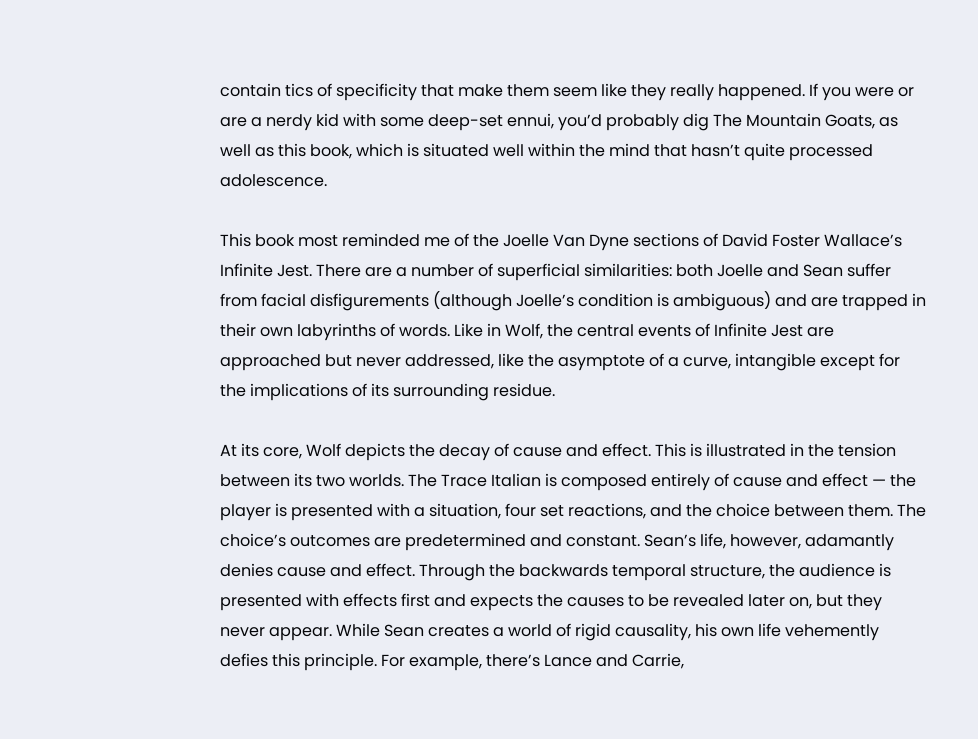contain tics of specificity that make them seem like they really happened. If you were or are a nerdy kid with some deep-set ennui, you’d probably dig The Mountain Goats, as well as this book, which is situated well within the mind that hasn’t quite processed adolescence.

This book most reminded me of the Joelle Van Dyne sections of David Foster Wallace’s Infinite Jest. There are a number of superficial similarities: both Joelle and Sean suffer from facial disfigurements (although Joelle’s condition is ambiguous) and are trapped in their own labyrinths of words. Like in Wolf, the central events of Infinite Jest are approached but never addressed, like the asymptote of a curve, intangible except for the implications of its surrounding residue.

At its core, Wolf depicts the decay of cause and effect. This is illustrated in the tension between its two worlds. The Trace Italian is composed entirely of cause and effect — the player is presented with a situation, four set reactions, and the choice between them. The choice’s outcomes are predetermined and constant. Sean’s life, however, adamantly denies cause and effect. Through the backwards temporal structure, the audience is presented with effects first and expects the causes to be revealed later on, but they never appear. While Sean creates a world of rigid causality, his own life vehemently defies this principle. For example, there’s Lance and Carrie,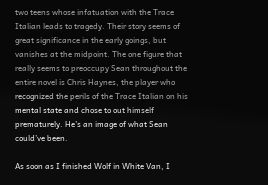two teens whose infatuation with the Trace Italian leads to tragedy. Their story seems of great significance in the early goings, but vanishes at the midpoint. The one figure that really seems to preoccupy Sean throughout the entire novel is Chris Haynes, the player who recognized the perils of the Trace Italian on his mental state and chose to out himself prematurely. He’s an image of what Sean could’ve been.

As soon as I finished Wolf in White Van, I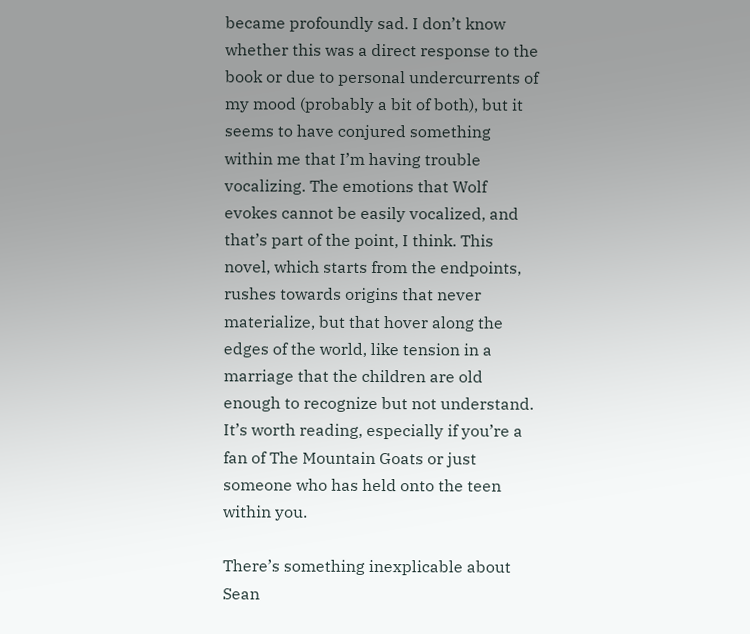became profoundly sad. I don’t know whether this was a direct response to the book or due to personal undercurrents of my mood (probably a bit of both), but it seems to have conjured something within me that I’m having trouble vocalizing. The emotions that Wolf evokes cannot be easily vocalized, and that’s part of the point, I think. This novel, which starts from the endpoints, rushes towards origins that never materialize, but that hover along the edges of the world, like tension in a marriage that the children are old enough to recognize but not understand. It’s worth reading, especially if you’re a fan of The Mountain Goats or just someone who has held onto the teen within you.

There’s something inexplicable about Sean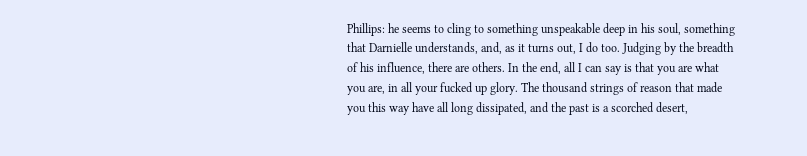Phillips: he seems to cling to something unspeakable deep in his soul, something that Darnielle understands, and, as it turns out, I do too. Judging by the breadth of his influence, there are others. In the end, all I can say is that you are what you are, in all your fucked up glory. The thousand strings of reason that made you this way have all long dissipated, and the past is a scorched desert,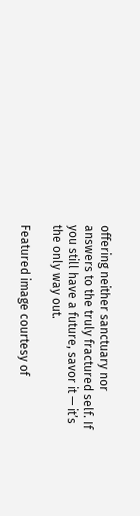offering neither sanctuary nor answers to the truly fractured self. If you still have a future, savor it — it’s the only way out.

Featured image courtesy of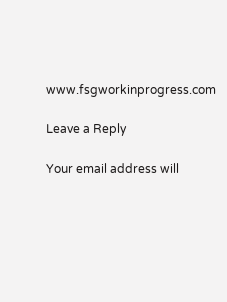www.fsgworkinprogress.com

Leave a Reply

Your email address will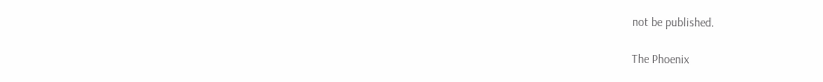not be published.

The Phoenix